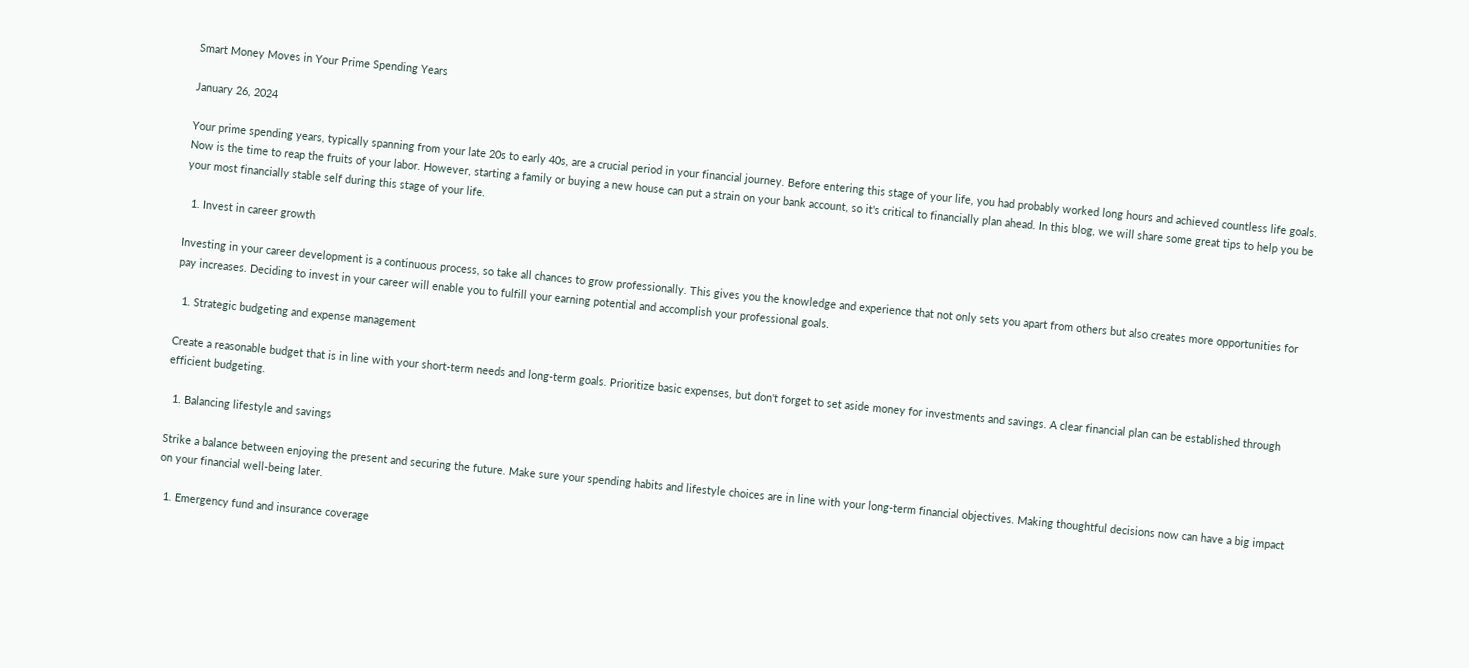Smart Money Moves in Your Prime Spending Years

January 26, 2024

Your prime spending years, typically spanning from your late 20s to early 40s, are a crucial period in your financial journey. Before entering this stage of your life, you had probably worked long hours and achieved countless life goals. Now is the time to reap the fruits of your labor. However, starting a family or buying a new house can put a strain on your bank account, so it's critical to financially plan ahead. In this blog, we will share some great tips to help you be your most financially stable self during this stage of your life.

  1. Invest in career growth

Investing in your career development is a continuous process, so take all chances to grow professionally. This gives you the knowledge and experience that not only sets you apart from others but also creates more opportunities for pay increases. Deciding to invest in your career will enable you to fulfill your earning potential and accomplish your professional goals.

  1. Strategic budgeting and expense management

Create a reasonable budget that is in line with your short-term needs and long-term goals. Prioritize basic expenses, but don't forget to set aside money for investments and savings. A clear financial plan can be established through efficient budgeting.

  1. Balancing lifestyle and savings

Strike a balance between enjoying the present and securing the future. Make sure your spending habits and lifestyle choices are in line with your long-term financial objectives. Making thoughtful decisions now can have a big impact on your financial well-being later.

  1. Emergency fund and insurance coverage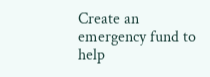Create an emergency fund to help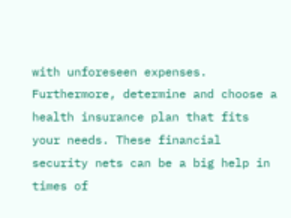with unforeseen expenses. Furthermore, determine and choose a health insurance plan that fits your needs. These financial security nets can be a big help in times of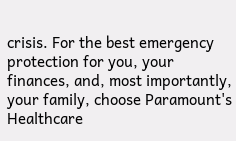crisis. For the best emergency protection for you, your finances, and, most importantly, your family, choose Paramount's Healthcare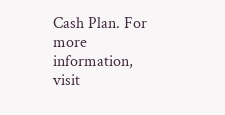Cash Plan. For more information, visit